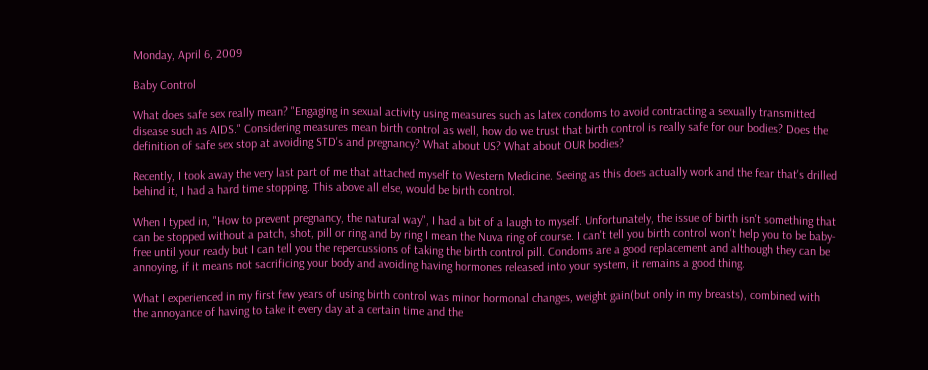Monday, April 6, 2009

Baby Control

What does safe sex really mean? "Engaging in sexual activity using measures such as latex condoms to avoid contracting a sexually transmitted disease such as AIDS." Considering measures mean birth control as well, how do we trust that birth control is really safe for our bodies? Does the definition of safe sex stop at avoiding STD's and pregnancy? What about US? What about OUR bodies?

Recently, I took away the very last part of me that attached myself to Western Medicine. Seeing as this does actually work and the fear that's drilled behind it, I had a hard time stopping. This above all else, would be birth control.

When I typed in, "How to prevent pregnancy, the natural way", I had a bit of a laugh to myself. Unfortunately, the issue of birth isn't something that can be stopped without a patch, shot, pill or ring and by ring I mean the Nuva ring of course. I can't tell you birth control won't help you to be baby-free until your ready but I can tell you the repercussions of taking the birth control pill. Condoms are a good replacement and although they can be annoying, if it means not sacrificing your body and avoiding having hormones released into your system, it remains a good thing.

What I experienced in my first few years of using birth control was minor hormonal changes, weight gain(but only in my breasts), combined with the annoyance of having to take it every day at a certain time and the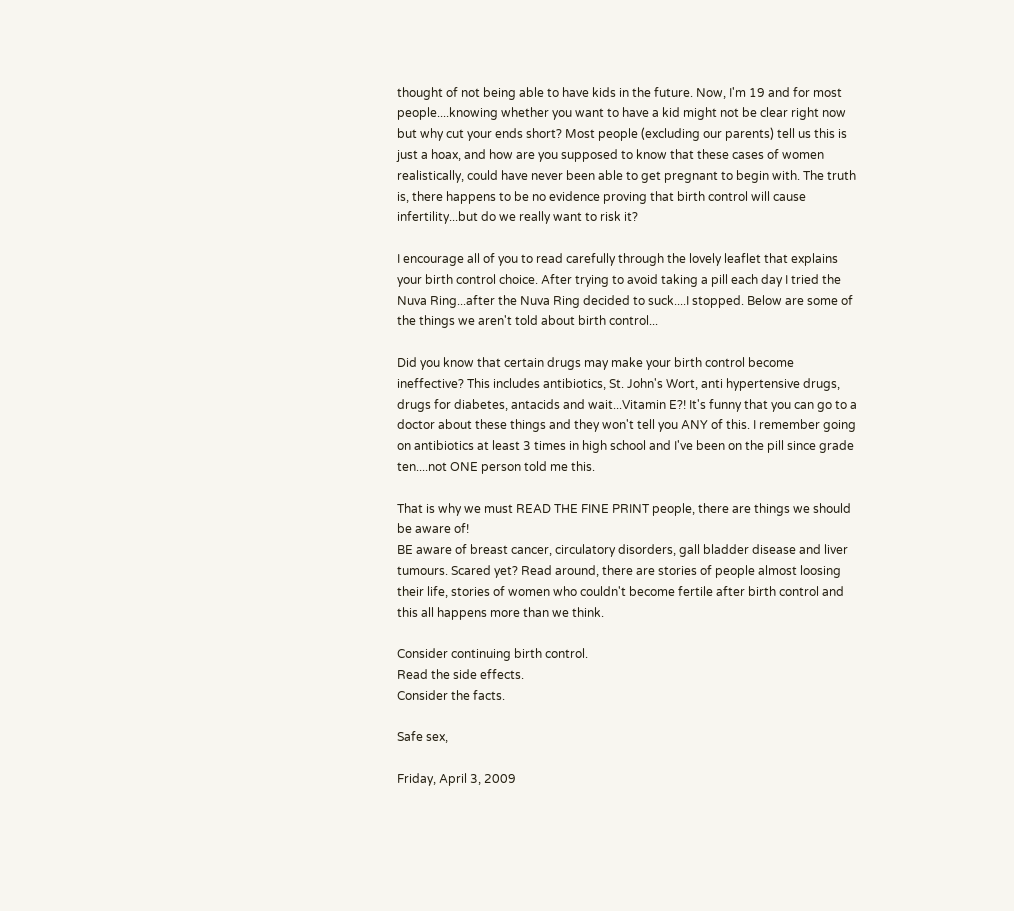thought of not being able to have kids in the future. Now, I'm 19 and for most people....knowing whether you want to have a kid might not be clear right now but why cut your ends short? Most people (excluding our parents) tell us this is just a hoax, and how are you supposed to know that these cases of women realistically, could have never been able to get pregnant to begin with. The truth is, there happens to be no evidence proving that birth control will cause infertility...but do we really want to risk it?

I encourage all of you to read carefully through the lovely leaflet that explains your birth control choice. After trying to avoid taking a pill each day I tried the Nuva Ring...after the Nuva Ring decided to suck....I stopped. Below are some of the things we aren't told about birth control...

Did you know that certain drugs may make your birth control become ineffective? This includes antibiotics, St. John's Wort, anti hypertensive drugs, drugs for diabetes, antacids and wait...Vitamin E?! It's funny that you can go to a doctor about these things and they won't tell you ANY of this. I remember going on antibiotics at least 3 times in high school and I've been on the pill since grade ten....not ONE person told me this.

That is why we must READ THE FINE PRINT people, there are things we should be aware of!
BE aware of breast cancer, circulatory disorders, gall bladder disease and liver tumours. Scared yet? Read around, there are stories of people almost loosing their life, stories of women who couldn't become fertile after birth control and this all happens more than we think.

Consider continuing birth control.
Read the side effects.
Consider the facts.

Safe sex,

Friday, April 3, 2009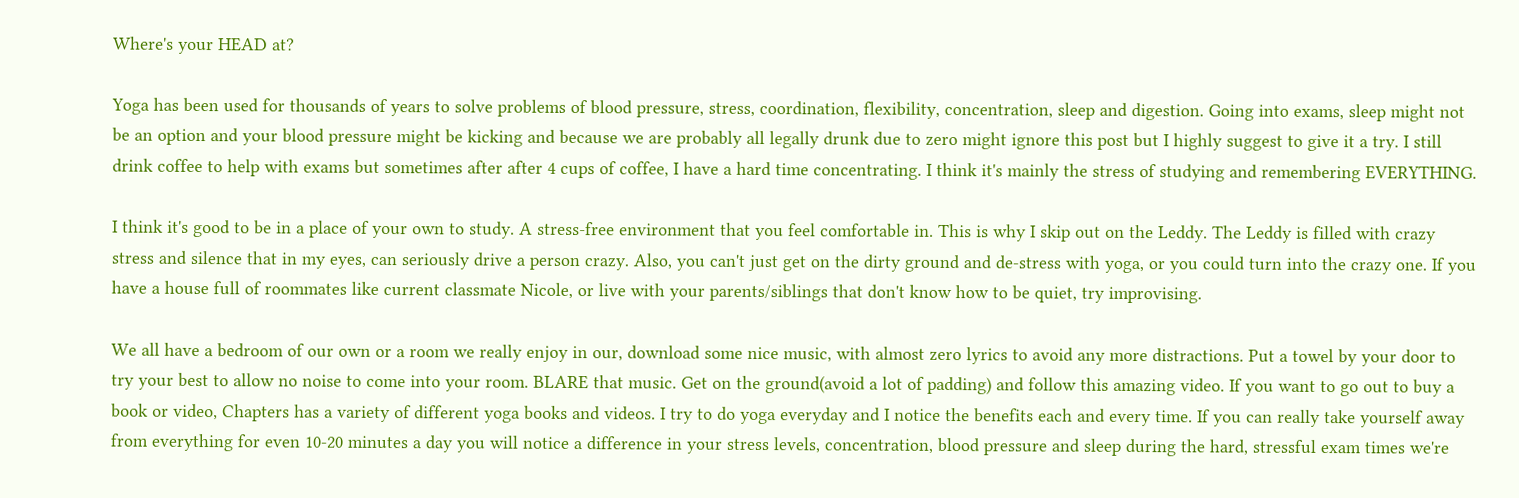Where's your HEAD at?

Yoga has been used for thousands of years to solve problems of blood pressure, stress, coordination, flexibility, concentration, sleep and digestion. Going into exams, sleep might not be an option and your blood pressure might be kicking and because we are probably all legally drunk due to zero might ignore this post but I highly suggest to give it a try. I still drink coffee to help with exams but sometimes after after 4 cups of coffee, I have a hard time concentrating. I think it's mainly the stress of studying and remembering EVERYTHING.

I think it's good to be in a place of your own to study. A stress-free environment that you feel comfortable in. This is why I skip out on the Leddy. The Leddy is filled with crazy stress and silence that in my eyes, can seriously drive a person crazy. Also, you can't just get on the dirty ground and de-stress with yoga, or you could turn into the crazy one. If you have a house full of roommates like current classmate Nicole, or live with your parents/siblings that don't know how to be quiet, try improvising.

We all have a bedroom of our own or a room we really enjoy in our, download some nice music, with almost zero lyrics to avoid any more distractions. Put a towel by your door to try your best to allow no noise to come into your room. BLARE that music. Get on the ground(avoid a lot of padding) and follow this amazing video. If you want to go out to buy a book or video, Chapters has a variety of different yoga books and videos. I try to do yoga everyday and I notice the benefits each and every time. If you can really take yourself away from everything for even 10-20 minutes a day you will notice a difference in your stress levels, concentration, blood pressure and sleep during the hard, stressful exam times we're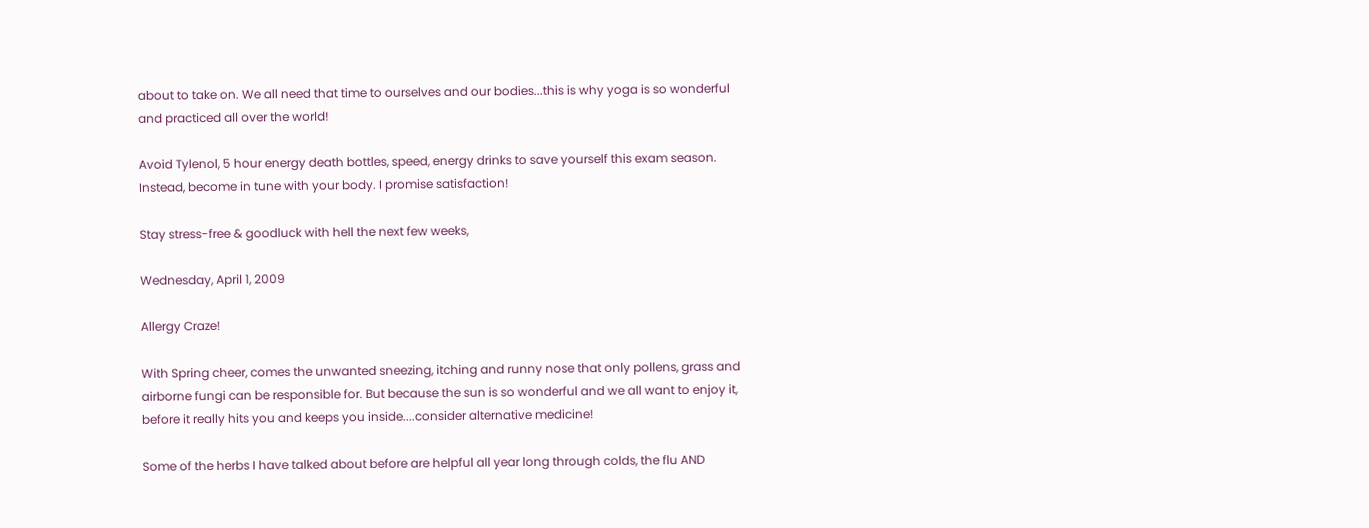about to take on. We all need that time to ourselves and our bodies...this is why yoga is so wonderful and practiced all over the world!

Avoid Tylenol, 5 hour energy death bottles, speed, energy drinks to save yourself this exam season. Instead, become in tune with your body. I promise satisfaction!

Stay stress-free & goodluck with hell the next few weeks,

Wednesday, April 1, 2009

Allergy Craze!

With Spring cheer, comes the unwanted sneezing, itching and runny nose that only pollens, grass and airborne fungi can be responsible for. But because the sun is so wonderful and we all want to enjoy it, before it really hits you and keeps you inside....consider alternative medicine!

Some of the herbs I have talked about before are helpful all year long through colds, the flu AND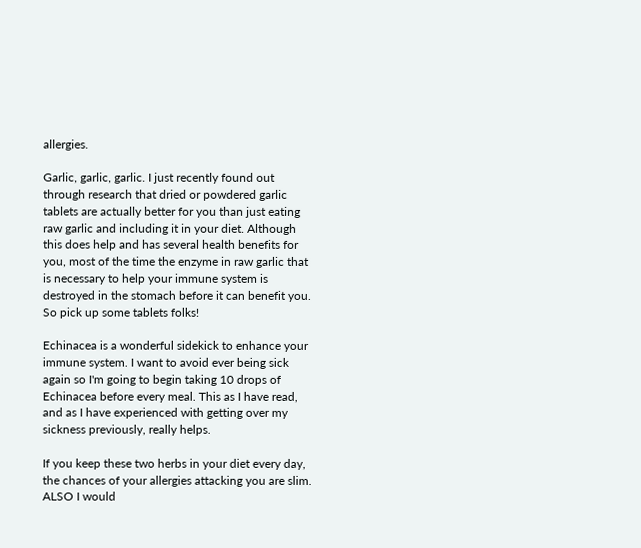allergies.

Garlic, garlic, garlic. I just recently found out through research that dried or powdered garlic tablets are actually better for you than just eating raw garlic and including it in your diet. Although this does help and has several health benefits for you, most of the time the enzyme in raw garlic that is necessary to help your immune system is destroyed in the stomach before it can benefit you. So pick up some tablets folks!

Echinacea is a wonderful sidekick to enhance your immune system. I want to avoid ever being sick again so I'm going to begin taking 10 drops of Echinacea before every meal. This as I have read, and as I have experienced with getting over my sickness previously, really helps.

If you keep these two herbs in your diet every day, the chances of your allergies attacking you are slim. ALSO I would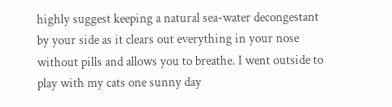highly suggest keeping a natural sea-water decongestant by your side as it clears out everything in your nose without pills and allows you to breathe. I went outside to play with my cats one sunny day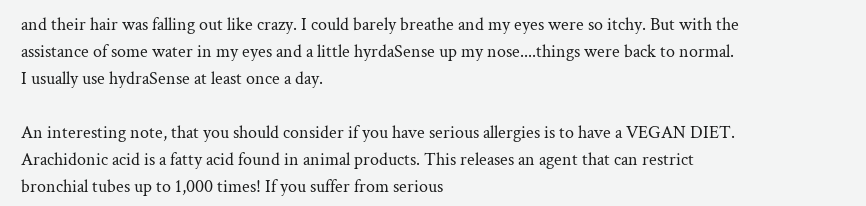and their hair was falling out like crazy. I could barely breathe and my eyes were so itchy. But with the assistance of some water in my eyes and a little hyrdaSense up my nose....things were back to normal. I usually use hydraSense at least once a day.

An interesting note, that you should consider if you have serious allergies is to have a VEGAN DIET. Arachidonic acid is a fatty acid found in animal products. This releases an agent that can restrict bronchial tubes up to 1,000 times! If you suffer from serious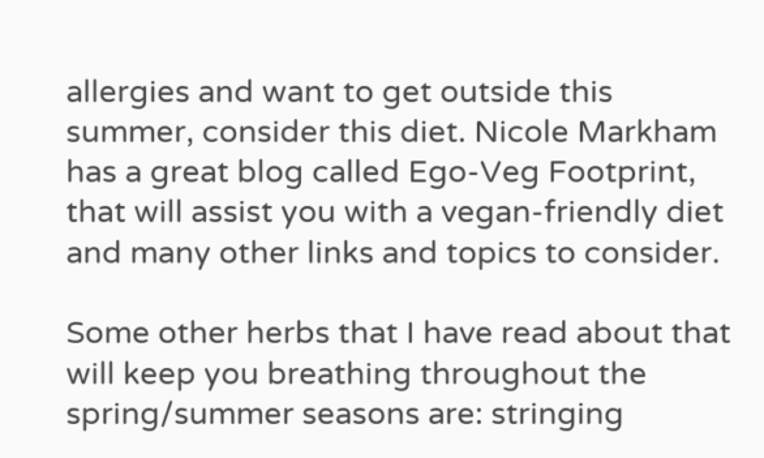allergies and want to get outside this summer, consider this diet. Nicole Markham has a great blog called Ego-Veg Footprint, that will assist you with a vegan-friendly diet and many other links and topics to consider.

Some other herbs that I have read about that will keep you breathing throughout the spring/summer seasons are: stringing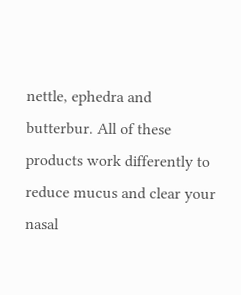nettle, ephedra and butterbur. All of these products work differently to reduce mucus and clear your nasal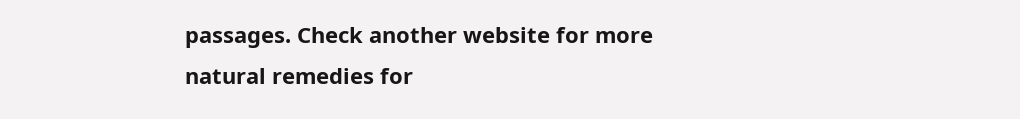passages. Check another website for more natural remedies for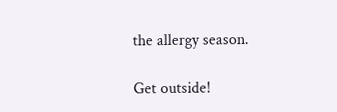the allergy season.

Get outside!